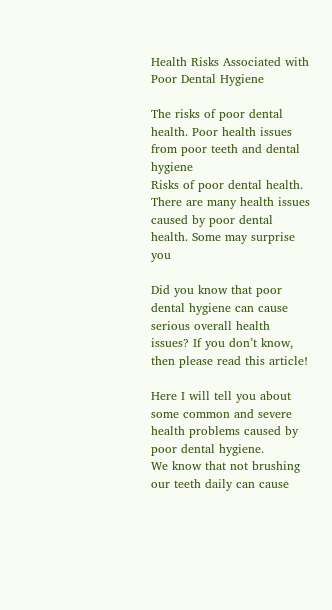Health Risks Associated with Poor Dental Hygiene

The risks of poor dental health. Poor health issues from poor teeth and dental hygiene
Risks of poor dental health. There are many health issues caused by poor dental health. Some may surprise you

Did you know that poor dental hygiene can cause serious overall health issues? If you don’t know, then please read this article!

Here I will tell you about some common and severe health problems caused by poor dental hygiene.
We know that not brushing our teeth daily can cause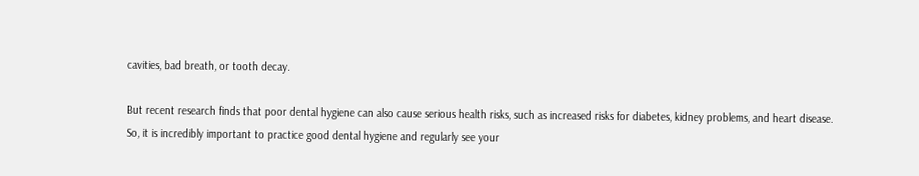cavities, bad breath, or tooth decay.

But recent research finds that poor dental hygiene can also cause serious health risks, such as increased risks for diabetes, kidney problems, and heart disease.
So, it is incredibly important to practice good dental hygiene and regularly see your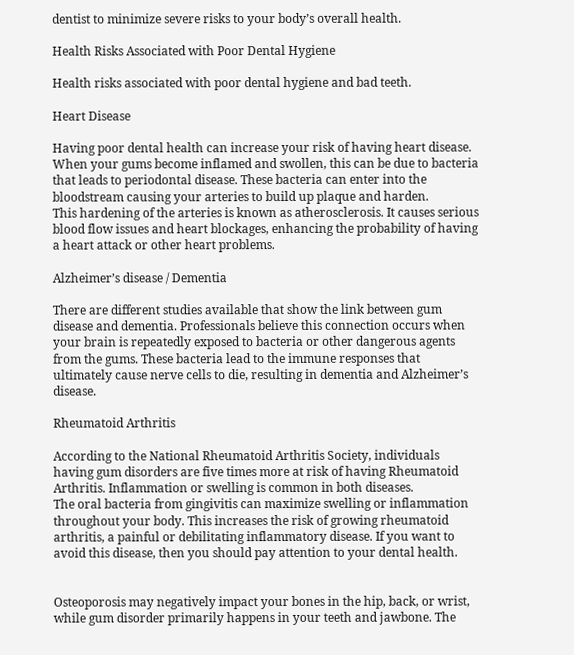dentist to minimize severe risks to your body’s overall health.

Health Risks Associated with Poor Dental Hygiene

Health risks associated with poor dental hygiene and bad teeth.

Heart Disease

Having poor dental health can increase your risk of having heart disease. When your gums become inflamed and swollen, this can be due to bacteria that leads to periodontal disease. These bacteria can enter into the bloodstream causing your arteries to build up plaque and harden.
This hardening of the arteries is known as atherosclerosis. It causes serious blood flow issues and heart blockages, enhancing the probability of having a heart attack or other heart problems.

Alzheimer’s disease / Dementia

There are different studies available that show the link between gum disease and dementia. Professionals believe this connection occurs when your brain is repeatedly exposed to bacteria or other dangerous agents from the gums. These bacteria lead to the immune responses that ultimately cause nerve cells to die, resulting in dementia and Alzheimer’s disease.

Rheumatoid Arthritis

According to the National Rheumatoid Arthritis Society, individuals having gum disorders are five times more at risk of having Rheumatoid Arthritis. Inflammation or swelling is common in both diseases.
The oral bacteria from gingivitis can maximize swelling or inflammation throughout your body. This increases the risk of growing rheumatoid arthritis, a painful or debilitating inflammatory disease. If you want to avoid this disease, then you should pay attention to your dental health.


Osteoporosis may negatively impact your bones in the hip, back, or wrist, while gum disorder primarily happens in your teeth and jawbone. The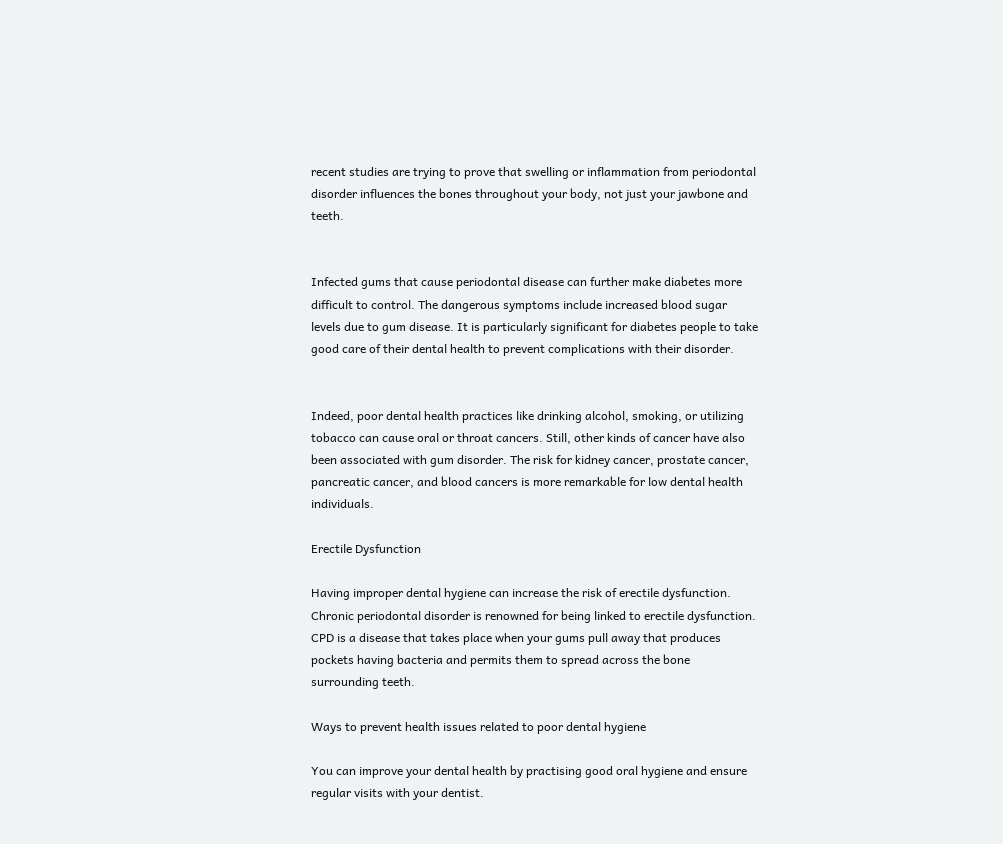recent studies are trying to prove that swelling or inflammation from periodontal disorder influences the bones throughout your body, not just your jawbone and teeth.


Infected gums that cause periodontal disease can further make diabetes more difficult to control. The dangerous symptoms include increased blood sugar levels due to gum disease. It is particularly significant for diabetes people to take good care of their dental health to prevent complications with their disorder.


Indeed, poor dental health practices like drinking alcohol, smoking, or utilizing tobacco can cause oral or throat cancers. Still, other kinds of cancer have also been associated with gum disorder. The risk for kidney cancer, prostate cancer, pancreatic cancer, and blood cancers is more remarkable for low dental health individuals.

Erectile Dysfunction

Having improper dental hygiene can increase the risk of erectile dysfunction. Chronic periodontal disorder is renowned for being linked to erectile dysfunction. CPD is a disease that takes place when your gums pull away that produces pockets having bacteria and permits them to spread across the bone surrounding teeth.

Ways to prevent health issues related to poor dental hygiene

You can improve your dental health by practising good oral hygiene and ensure regular visits with your dentist.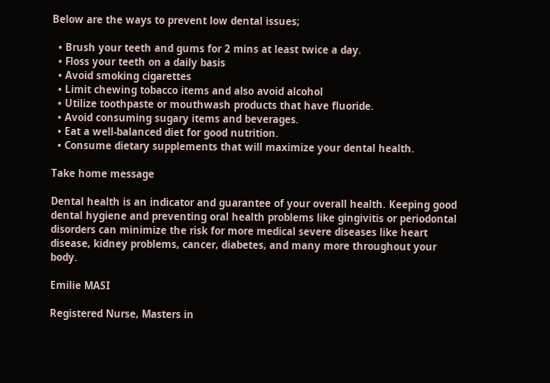Below are the ways to prevent low dental issues;

  • Brush your teeth and gums for 2 mins at least twice a day.
  • Floss your teeth on a daily basis
  • Avoid smoking cigarettes
  • Limit chewing tobacco items and also avoid alcohol
  • Utilize toothpaste or mouthwash products that have fluoride.
  • Avoid consuming sugary items and beverages.
  • Eat a well-balanced diet for good nutrition.
  • Consume dietary supplements that will maximize your dental health.

Take home message

Dental health is an indicator and guarantee of your overall health. Keeping good dental hygiene and preventing oral health problems like gingivitis or periodontal disorders can minimize the risk for more medical severe diseases like heart disease, kidney problems, cancer, diabetes, and many more throughout your body.

Emilie MASI

Registered Nurse, Masters in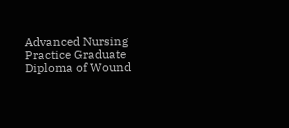Advanced Nursing Practice Graduate Diploma of Wound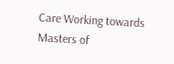Care Working towards Masters of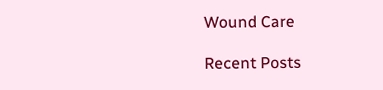Wound Care

Recent Posts